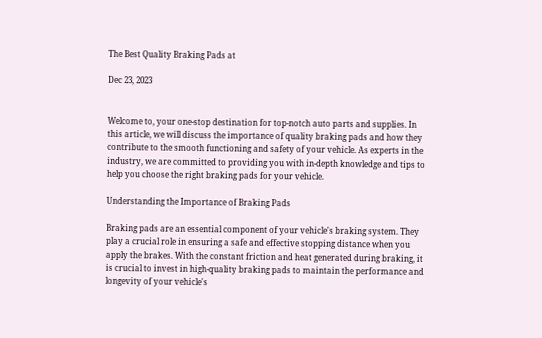The Best Quality Braking Pads at

Dec 23, 2023


Welcome to, your one-stop destination for top-notch auto parts and supplies. In this article, we will discuss the importance of quality braking pads and how they contribute to the smooth functioning and safety of your vehicle. As experts in the industry, we are committed to providing you with in-depth knowledge and tips to help you choose the right braking pads for your vehicle.

Understanding the Importance of Braking Pads

Braking pads are an essential component of your vehicle's braking system. They play a crucial role in ensuring a safe and effective stopping distance when you apply the brakes. With the constant friction and heat generated during braking, it is crucial to invest in high-quality braking pads to maintain the performance and longevity of your vehicle's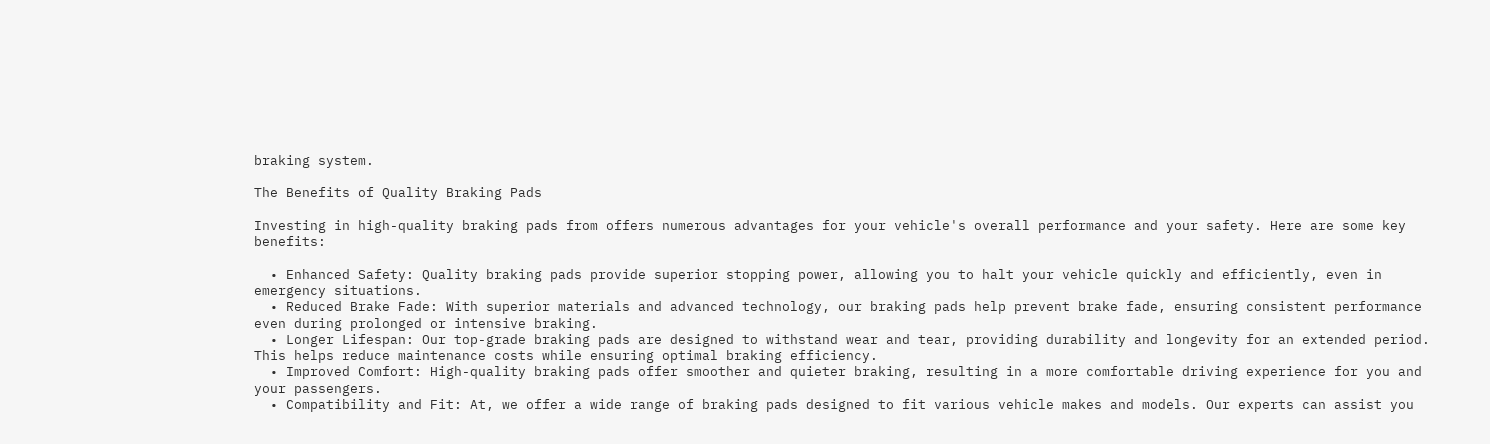braking system.

The Benefits of Quality Braking Pads

Investing in high-quality braking pads from offers numerous advantages for your vehicle's overall performance and your safety. Here are some key benefits:

  • Enhanced Safety: Quality braking pads provide superior stopping power, allowing you to halt your vehicle quickly and efficiently, even in emergency situations.
  • Reduced Brake Fade: With superior materials and advanced technology, our braking pads help prevent brake fade, ensuring consistent performance even during prolonged or intensive braking.
  • Longer Lifespan: Our top-grade braking pads are designed to withstand wear and tear, providing durability and longevity for an extended period. This helps reduce maintenance costs while ensuring optimal braking efficiency.
  • Improved Comfort: High-quality braking pads offer smoother and quieter braking, resulting in a more comfortable driving experience for you and your passengers.
  • Compatibility and Fit: At, we offer a wide range of braking pads designed to fit various vehicle makes and models. Our experts can assist you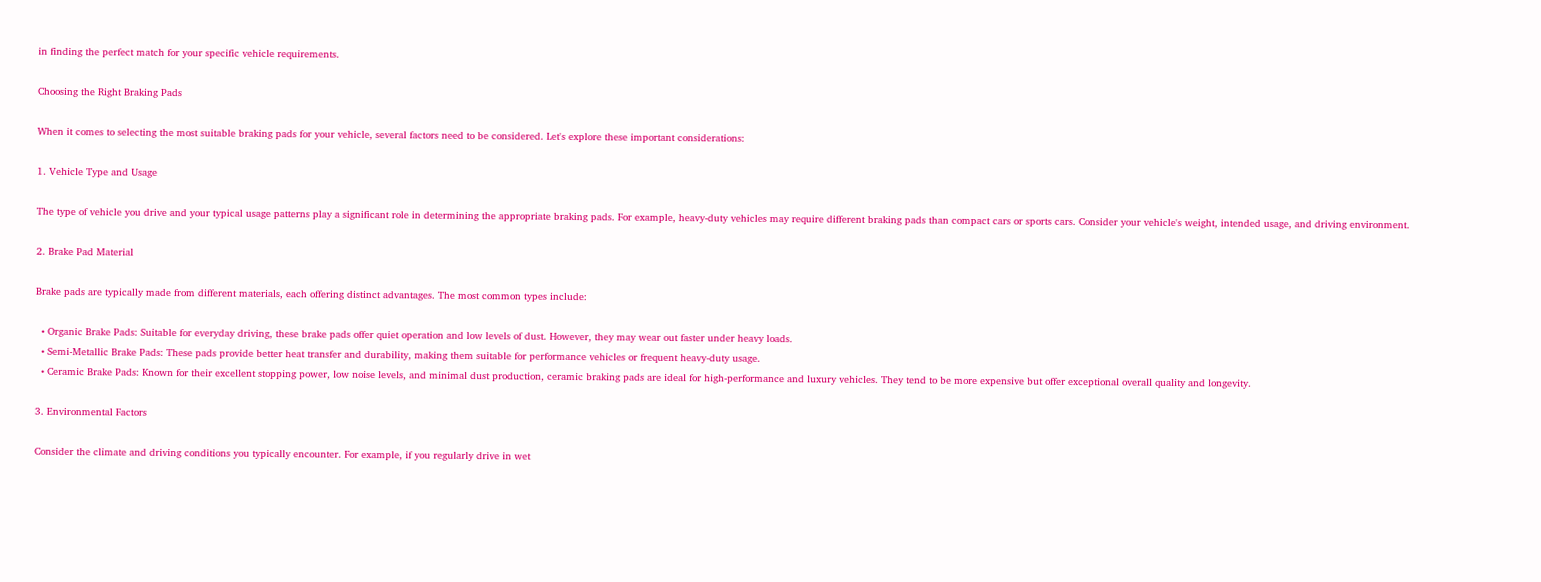in finding the perfect match for your specific vehicle requirements.

Choosing the Right Braking Pads

When it comes to selecting the most suitable braking pads for your vehicle, several factors need to be considered. Let's explore these important considerations:

1. Vehicle Type and Usage

The type of vehicle you drive and your typical usage patterns play a significant role in determining the appropriate braking pads. For example, heavy-duty vehicles may require different braking pads than compact cars or sports cars. Consider your vehicle's weight, intended usage, and driving environment.

2. Brake Pad Material

Brake pads are typically made from different materials, each offering distinct advantages. The most common types include:

  • Organic Brake Pads: Suitable for everyday driving, these brake pads offer quiet operation and low levels of dust. However, they may wear out faster under heavy loads.
  • Semi-Metallic Brake Pads: These pads provide better heat transfer and durability, making them suitable for performance vehicles or frequent heavy-duty usage.
  • Ceramic Brake Pads: Known for their excellent stopping power, low noise levels, and minimal dust production, ceramic braking pads are ideal for high-performance and luxury vehicles. They tend to be more expensive but offer exceptional overall quality and longevity.

3. Environmental Factors

Consider the climate and driving conditions you typically encounter. For example, if you regularly drive in wet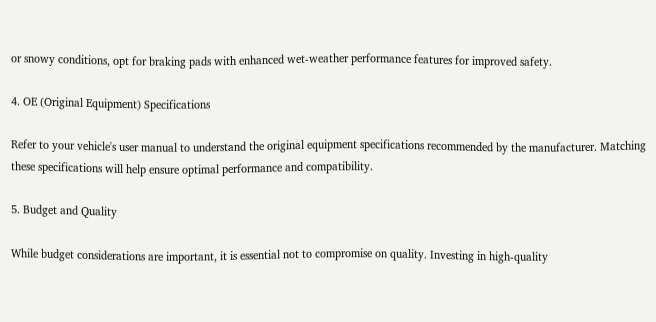or snowy conditions, opt for braking pads with enhanced wet-weather performance features for improved safety.

4. OE (Original Equipment) Specifications

Refer to your vehicle's user manual to understand the original equipment specifications recommended by the manufacturer. Matching these specifications will help ensure optimal performance and compatibility.

5. Budget and Quality

While budget considerations are important, it is essential not to compromise on quality. Investing in high-quality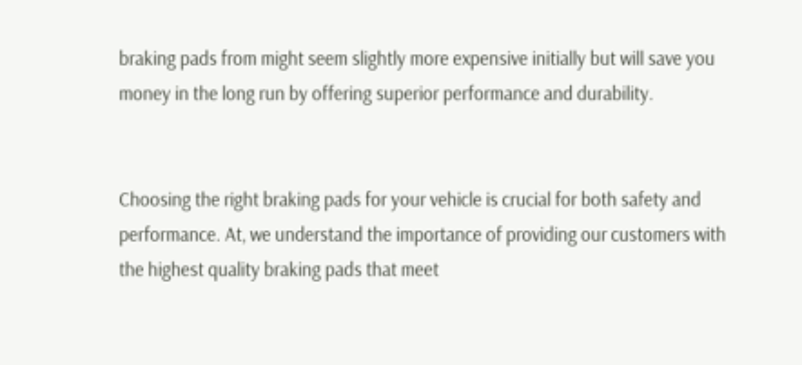braking pads from might seem slightly more expensive initially but will save you money in the long run by offering superior performance and durability.


Choosing the right braking pads for your vehicle is crucial for both safety and performance. At, we understand the importance of providing our customers with the highest quality braking pads that meet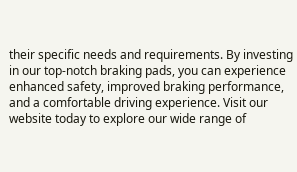their specific needs and requirements. By investing in our top-notch braking pads, you can experience enhanced safety, improved braking performance, and a comfortable driving experience. Visit our website today to explore our wide range of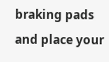braking pads and place your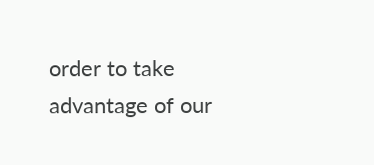order to take advantage of our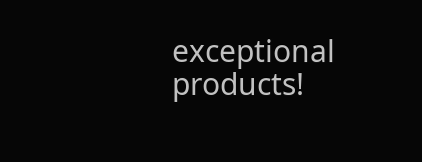exceptional products!